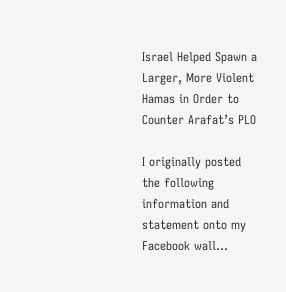Israel Helped Spawn a Larger, More Violent Hamas in Order to Counter Arafat’s PLO

I originally posted the following information and statement onto my Facebook wall…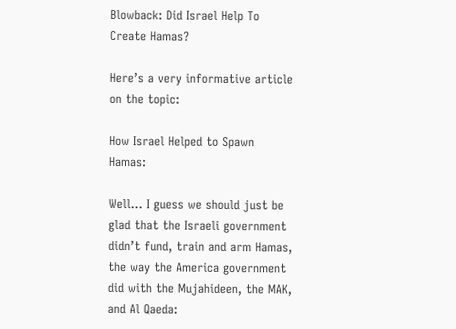Blowback: Did Israel Help To Create Hamas?

Here’s a very informative article on the topic:

How Israel Helped to Spawn Hamas:

Well… I guess we should just be glad that the Israeli government didn’t fund, train and arm Hamas, the way the America government did with the Mujahideen, the MAK, and Al Qaeda: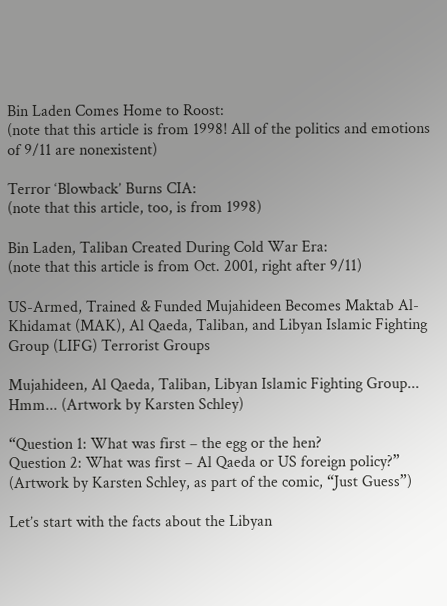Bin Laden Comes Home to Roost:
(note that this article is from 1998! All of the politics and emotions of 9/11 are nonexistent)

Terror ‘Blowback’ Burns CIA:
(note that this article, too, is from 1998)

Bin Laden, Taliban Created During Cold War Era:
(note that this article is from Oct. 2001, right after 9/11)

US-Armed, Trained & Funded Mujahideen Becomes Maktab Al-Khidamat (MAK), Al Qaeda, Taliban, and Libyan Islamic Fighting Group (LIFG) Terrorist Groups

Mujahideen, Al Qaeda, Taliban, Libyan Islamic Fighting Group... Hmm... (Artwork by Karsten Schley)

“Question 1: What was first – the egg or the hen?
Question 2: What was first – Al Qaeda or US foreign policy?”
(Artwork by Karsten Schley, as part of the comic, “Just Guess”)

Let’s start with the facts about the Libyan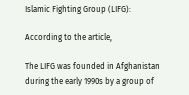Islamic Fighting Group (LIFG):

According to the article,

The LIFG was founded in Afghanistan during the early 1990s by a group of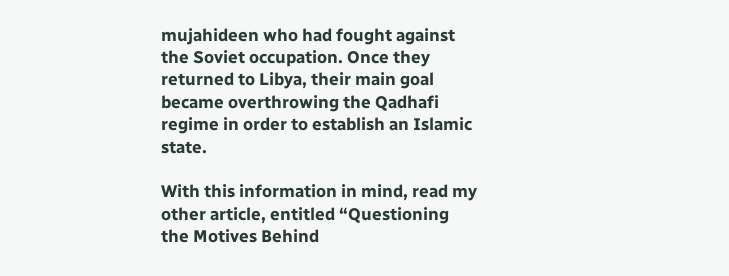mujahideen who had fought against the Soviet occupation. Once they returned to Libya, their main goal became overthrowing the Qadhafi regime in order to establish an Islamic state.

With this information in mind, read my other article, entitled “Questioning the Motives Behind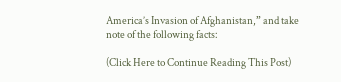America’s Invasion of Afghanistan,” and take note of the following facts:

(Click Here to Continue Reading This Post)